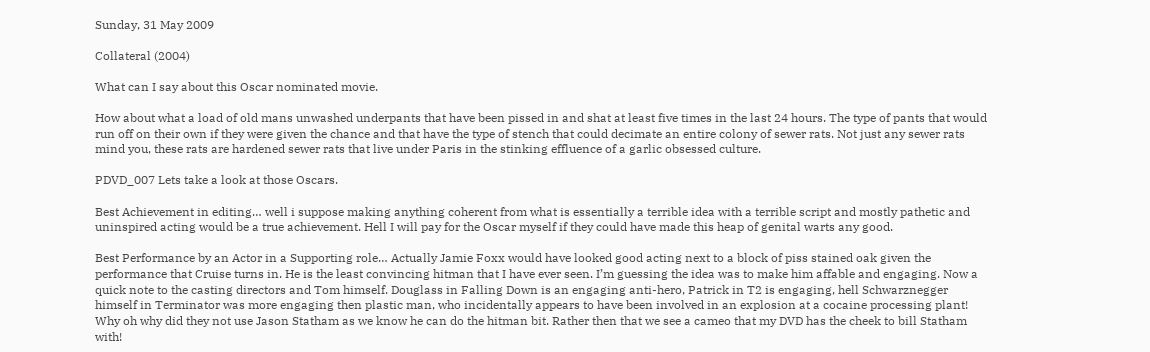Sunday, 31 May 2009

Collateral (2004)

What can I say about this Oscar nominated movie.

How about what a load of old mans unwashed underpants that have been pissed in and shat at least five times in the last 24 hours. The type of pants that would run off on their own if they were given the chance and that have the type of stench that could decimate an entire colony of sewer rats. Not just any sewer rats mind you, these rats are hardened sewer rats that live under Paris in the stinking effluence of a garlic obsessed culture.

PDVD_007 Lets take a look at those Oscars.

Best Achievement in editing… well i suppose making anything coherent from what is essentially a terrible idea with a terrible script and mostly pathetic and uninspired acting would be a true achievement. Hell I will pay for the Oscar myself if they could have made this heap of genital warts any good.

Best Performance by an Actor in a Supporting role… Actually Jamie Foxx would have looked good acting next to a block of piss stained oak given the performance that Cruise turns in. He is the least convincing hitman that I have ever seen. I’m guessing the idea was to make him affable and engaging. Now a quick note to the casting directors and Tom himself. Douglass in Falling Down is an engaging anti-hero, Patrick in T2 is engaging, hell Schwarznegger himself in Terminator was more engaging then plastic man, who incidentally appears to have been involved in an explosion at a cocaine processing plant! Why oh why did they not use Jason Statham as we know he can do the hitman bit. Rather then that we see a cameo that my DVD has the cheek to bill Statham with!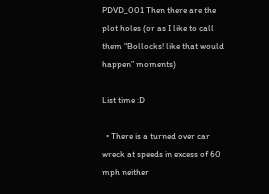PDVD_001 Then there are the plot holes (or as I like to call them “Bollocks! like that would happen” moments)

List time :D

  • There is a turned over car wreck at speeds in excess of 60 mph neither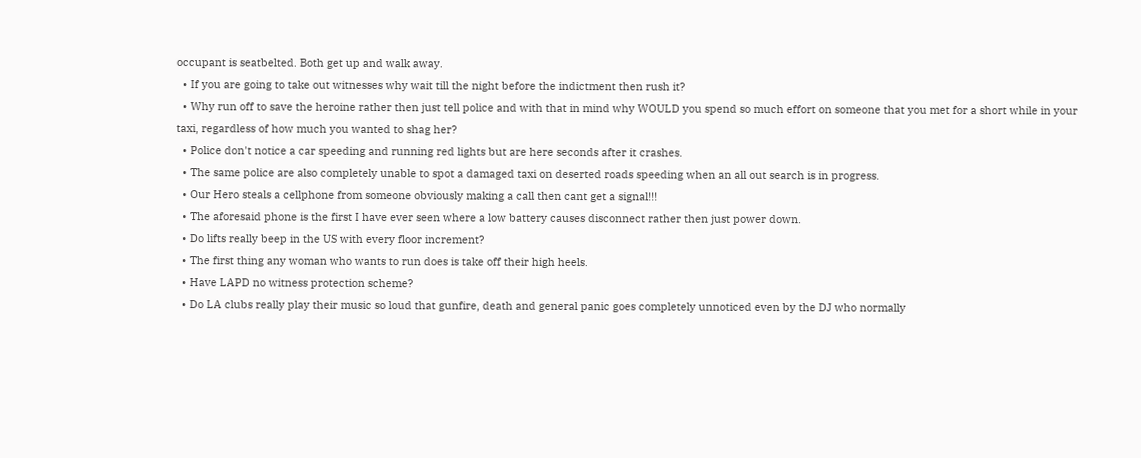occupant is seatbelted. Both get up and walk away.
  • If you are going to take out witnesses why wait till the night before the indictment then rush it?
  • Why run off to save the heroine rather then just tell police and with that in mind why WOULD you spend so much effort on someone that you met for a short while in your taxi, regardless of how much you wanted to shag her?
  • Police don't notice a car speeding and running red lights but are here seconds after it crashes.
  • The same police are also completely unable to spot a damaged taxi on deserted roads speeding when an all out search is in progress.
  • Our Hero steals a cellphone from someone obviously making a call then cant get a signal!!!
  • The aforesaid phone is the first I have ever seen where a low battery causes disconnect rather then just power down.
  • Do lifts really beep in the US with every floor increment?
  • The first thing any woman who wants to run does is take off their high heels.
  • Have LAPD no witness protection scheme?
  • Do LA clubs really play their music so loud that gunfire, death and general panic goes completely unnoticed even by the DJ who normally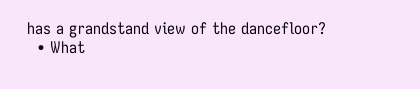has a grandstand view of the dancefloor?
  • What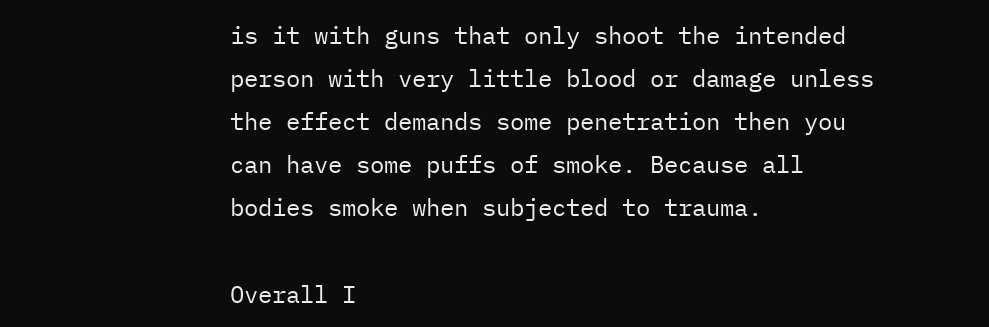is it with guns that only shoot the intended person with very little blood or damage unless the effect demands some penetration then you can have some puffs of smoke. Because all bodies smoke when subjected to trauma.

Overall I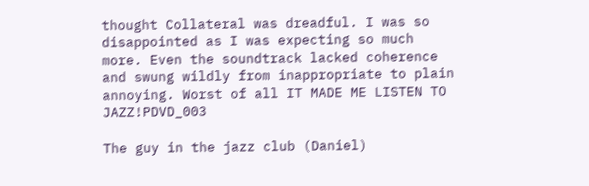thought Collateral was dreadful. I was so disappointed as I was expecting so much more. Even the soundtrack lacked coherence and swung wildly from inappropriate to plain annoying. Worst of all IT MADE ME LISTEN TO JAZZ!PDVD_003

The guy in the jazz club (Daniel)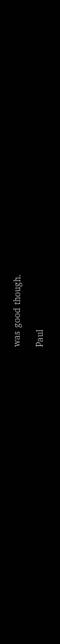was good though.

Paul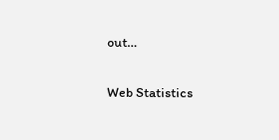out…

Web Statistics